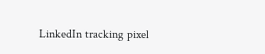LinkedIn tracking pixel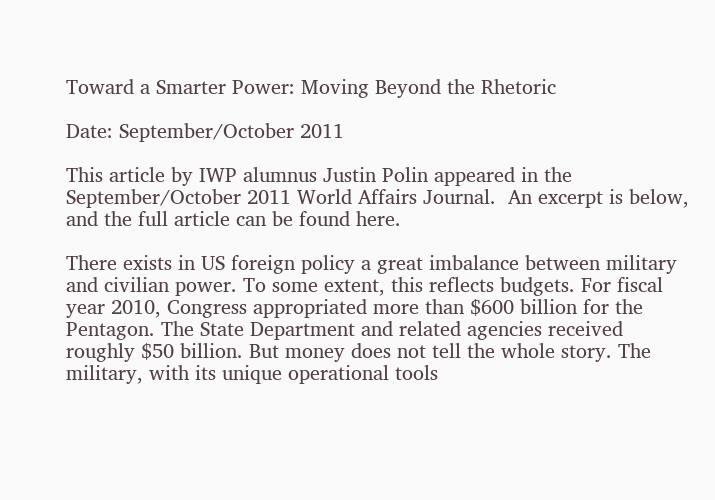Toward a Smarter Power: Moving Beyond the Rhetoric

Date: September/October 2011

This article by IWP alumnus Justin Polin appeared in the September/October 2011 World Affairs Journal.  An excerpt is below, and the full article can be found here.

There exists in US foreign policy a great imbalance between military and civilian power. To some extent, this reflects budgets. For fiscal year 2010, Congress appropriated more than $600 billion for the Pentagon. The State Department and related agencies received roughly $50 billion. But money does not tell the whole story. The military, with its unique operational tools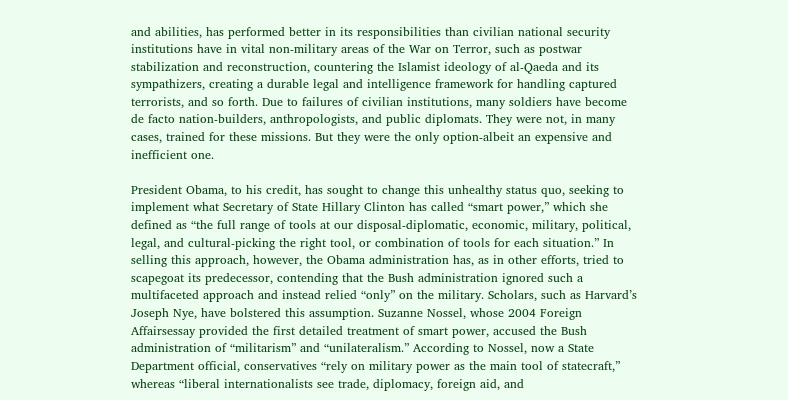and abilities, has performed better in its responsibilities than civilian national security institutions have in vital non-military areas of the War on Terror, such as postwar stabilization and reconstruction, countering the Islamist ideology of al-Qaeda and its sympathizers, creating a durable legal and intelligence framework for handling captured terrorists, and so forth. Due to failures of civilian institutions, many soldiers have become de facto nation-builders, anthropologists, and public diplomats. They were not, in many cases, trained for these missions. But they were the only option-albeit an expensive and inefficient one.

President Obama, to his credit, has sought to change this unhealthy status quo, seeking to implement what Secretary of State Hillary Clinton has called “smart power,” which she defined as “the full range of tools at our disposal-diplomatic, economic, military, political, legal, and cultural-picking the right tool, or combination of tools for each situation.” In selling this approach, however, the Obama administration has, as in other efforts, tried to scapegoat its predecessor, contending that the Bush administration ignored such a multifaceted approach and instead relied “only” on the military. Scholars, such as Harvard’s Joseph Nye, have bolstered this assumption. Suzanne Nossel, whose 2004 Foreign Affairsessay provided the first detailed treatment of smart power, accused the Bush administration of “militarism” and “unilateralism.” According to Nossel, now a State Department official, conservatives “rely on military power as the main tool of statecraft,” whereas “liberal internationalists see trade, diplomacy, foreign aid, and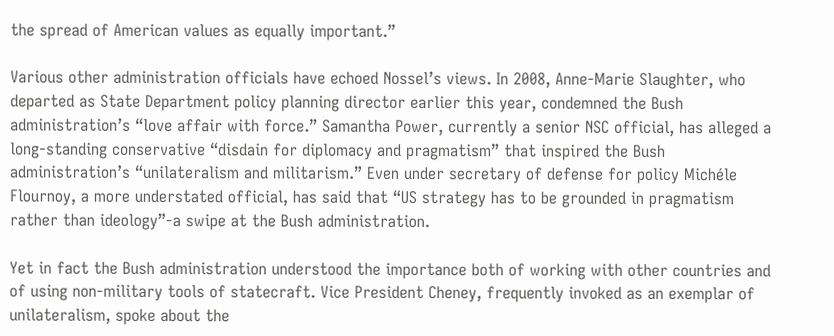the spread of American values as equally important.”

Various other administration officials have echoed Nossel’s views. In 2008, Anne-Marie Slaughter, who departed as State Department policy planning director earlier this year, condemned the Bush administration’s “love affair with force.” Samantha Power, currently a senior NSC official, has alleged a long-standing conservative “disdain for diplomacy and pragmatism” that inspired the Bush administration’s “unilateralism and militarism.” Even under secretary of defense for policy Michéle Flournoy, a more understated official, has said that “US strategy has to be grounded in pragmatism rather than ideology”-a swipe at the Bush administration.

Yet in fact the Bush administration understood the importance both of working with other countries and of using non-military tools of statecraft. Vice President Cheney, frequently invoked as an exemplar of unilateralism, spoke about the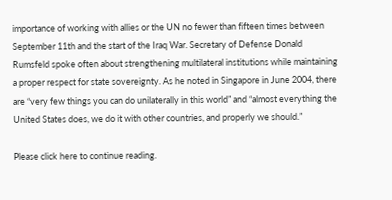importance of working with allies or the UN no fewer than fifteen times between September 11th and the start of the Iraq War. Secretary of Defense Donald Rumsfeld spoke often about strengthening multilateral institutions while maintaining a proper respect for state sovereignty. As he noted in Singapore in June 2004, there are “very few things you can do unilaterally in this world” and “almost everything the United States does, we do it with other countries, and properly we should.”

Please click here to continue reading.